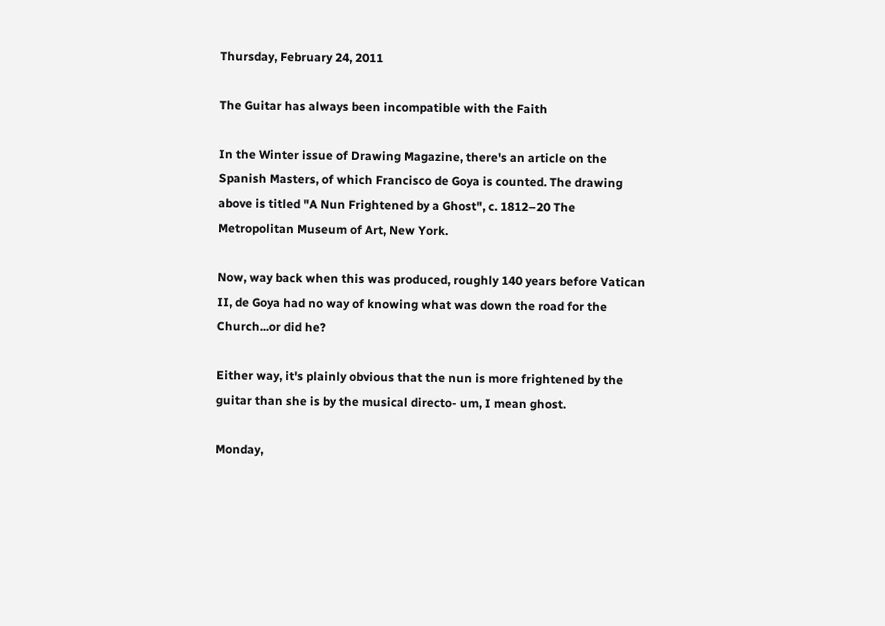Thursday, February 24, 2011

The Guitar has always been incompatible with the Faith

In the Winter issue of Drawing Magazine, there's an article on the Spanish Masters, of which Francisco de Goya is counted. The drawing above is titled "A Nun Frightened by a Ghost", c. 1812–20 The Metropolitan Museum of Art, New York.

Now, way back when this was produced, roughly 140 years before Vatican II, de Goya had no way of knowing what was down the road for the Church...or did he?

Either way, it's plainly obvious that the nun is more frightened by the guitar than she is by the musical directo- um, I mean ghost.

Monday,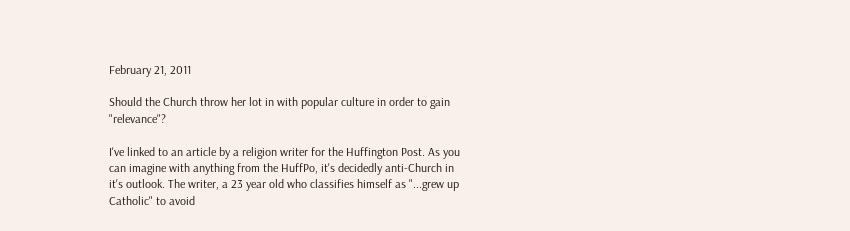February 21, 2011

Should the Church throw her lot in with popular culture in order to gain "relevance"?

I've linked to an article by a religion writer for the Huffington Post. As you can imagine with anything from the HuffPo, it's decidedly anti-Church in it's outlook. The writer, a 23 year old who classifies himself as "...grew up Catholic" to avoid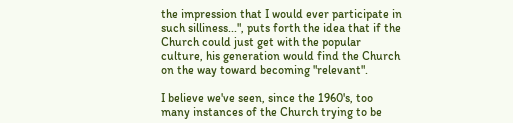the impression that I would ever participate in such silliness...", puts forth the idea that if the Church could just get with the popular culture, his generation would find the Church on the way toward becoming "relevant".

I believe we've seen, since the 1960's, too many instances of the Church trying to be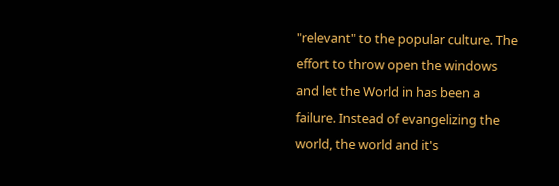"relevant" to the popular culture. The effort to throw open the windows and let the World in has been a failure. Instead of evangelizing the world, the world and it's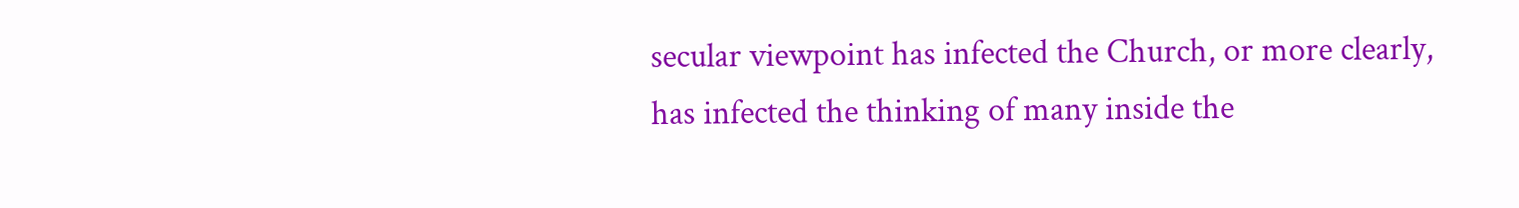secular viewpoint has infected the Church, or more clearly, has infected the thinking of many inside the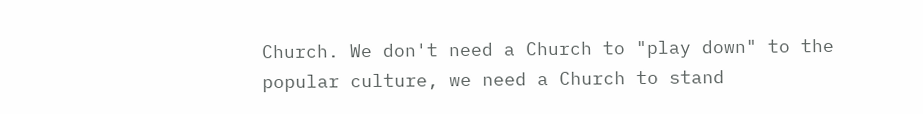Church. We don't need a Church to "play down" to the popular culture, we need a Church to stand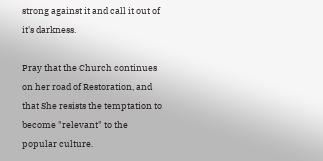strong against it and call it out of it's darkness.

Pray that the Church continues on her road of Restoration, and that She resists the temptation to become "relevant" to the popular culture.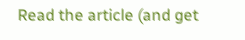Read the article (and get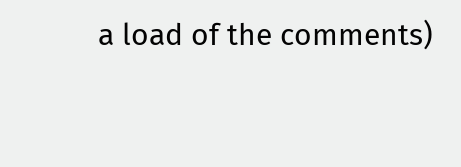a load of the comments)